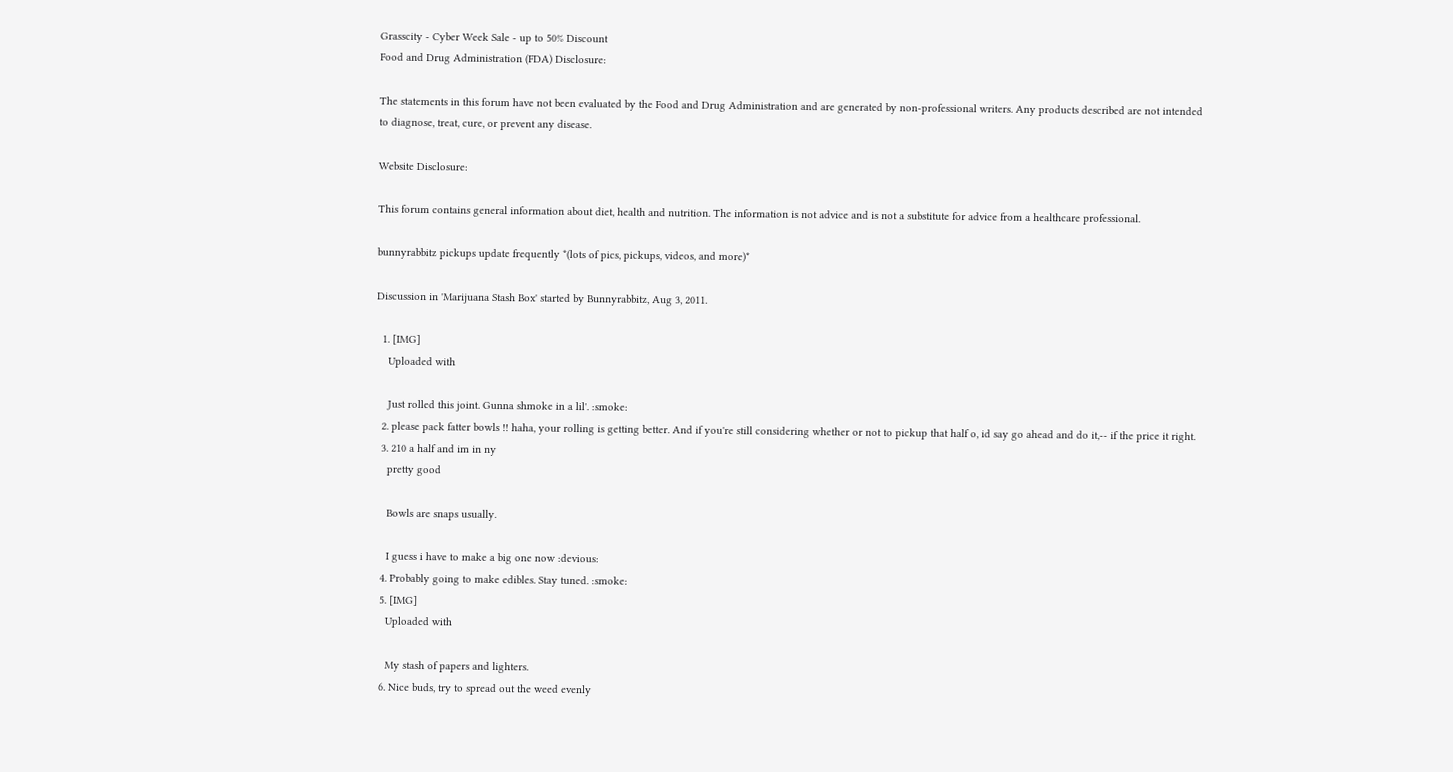Grasscity - Cyber Week Sale - up to 50% Discount
Food and Drug Administration (FDA) Disclosure:

The statements in this forum have not been evaluated by the Food and Drug Administration and are generated by non-professional writers. Any products described are not intended to diagnose, treat, cure, or prevent any disease.

Website Disclosure:

This forum contains general information about diet, health and nutrition. The information is not advice and is not a substitute for advice from a healthcare professional.

bunnyrabbitz pickups update frequently *(lots of pics, pickups, videos, and more)*

Discussion in 'Marijuana Stash Box' started by Bunnyrabbitz, Aug 3, 2011.

  1. [IMG]
    Uploaded with

    Just rolled this joint. Gunna shmoke in a lil'. :smoke:
  2. please pack fatter bowls !! haha, your rolling is getting better. And if you're still considering whether or not to pickup that half o, id say go ahead and do it,-- if the price it right.
  3. 210 a half and im in ny
    pretty good

    Bowls are snaps usually.

    I guess i have to make a big one now :devious:
  4. Probably going to make edibles. Stay tuned. :smoke:
  5. [IMG]
    Uploaded with

    My stash of papers and lighters.
  6. Nice buds, try to spread out the weed evenly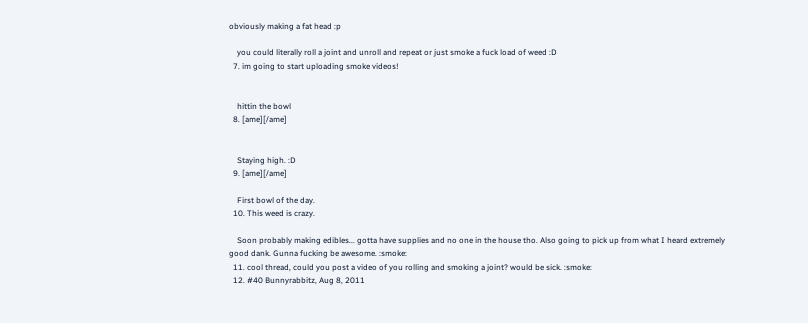obviously making a fat head :p

    you could literally roll a joint and unroll and repeat or just smoke a fuck load of weed :D
  7. im going to start uploading smoke videos!


    hittin the bowl
  8. [ame][/ame]


    Staying high. :D
  9. [ame][/ame]

    First bowl of the day.
  10. This weed is crazy.

    Soon probably making edibles... gotta have supplies and no one in the house tho. Also going to pick up from what I heard extremely good dank. Gunna fucking be awesome. :smoke:
  11. cool thread, could you post a video of you rolling and smoking a joint? would be sick. :smoke:
  12. #40 Bunnyrabbitz, Aug 8, 2011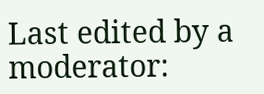Last edited by a moderator: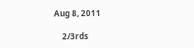Aug 8, 2011

    2/3rds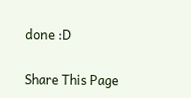done :D

Share This Page